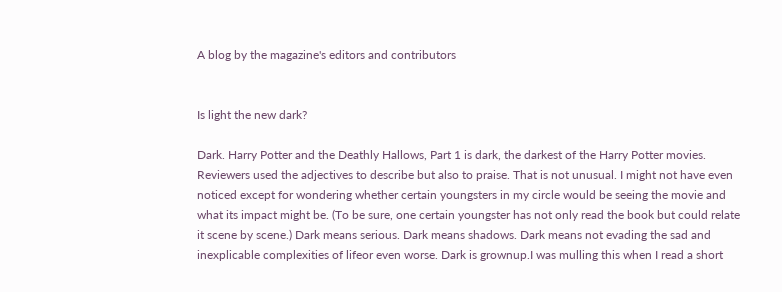A blog by the magazine's editors and contributors


Is light the new dark?

Dark. Harry Potter and the Deathly Hallows, Part 1 is dark, the darkest of the Harry Potter movies. Reviewers used the adjectives to describe but also to praise. That is not unusual. I might not have even noticed except for wondering whether certain youngsters in my circle would be seeing the movie and what its impact might be. (To be sure, one certain youngster has not only read the book but could relate it scene by scene.) Dark means serious. Dark means shadows. Dark means not evading the sad and inexplicable complexities of lifeor even worse. Dark is grownup.I was mulling this when I read a short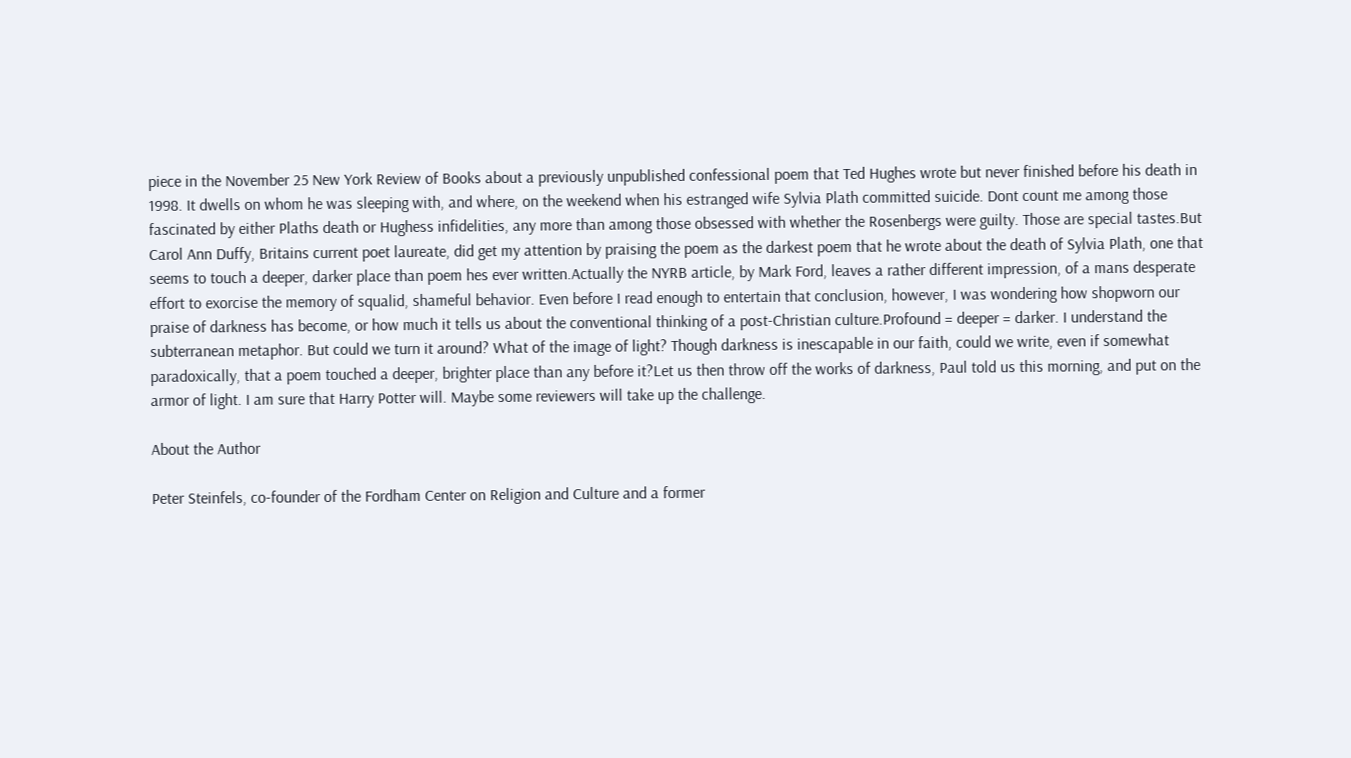piece in the November 25 New York Review of Books about a previously unpublished confessional poem that Ted Hughes wrote but never finished before his death in 1998. It dwells on whom he was sleeping with, and where, on the weekend when his estranged wife Sylvia Plath committed suicide. Dont count me among those fascinated by either Plaths death or Hughess infidelities, any more than among those obsessed with whether the Rosenbergs were guilty. Those are special tastes.But Carol Ann Duffy, Britains current poet laureate, did get my attention by praising the poem as the darkest poem that he wrote about the death of Sylvia Plath, one that seems to touch a deeper, darker place than poem hes ever written.Actually the NYRB article, by Mark Ford, leaves a rather different impression, of a mans desperate effort to exorcise the memory of squalid, shameful behavior. Even before I read enough to entertain that conclusion, however, I was wondering how shopworn our praise of darkness has become, or how much it tells us about the conventional thinking of a post-Christian culture.Profound = deeper = darker. I understand the subterranean metaphor. But could we turn it around? What of the image of light? Though darkness is inescapable in our faith, could we write, even if somewhat paradoxically, that a poem touched a deeper, brighter place than any before it?Let us then throw off the works of darkness, Paul told us this morning, and put on the armor of light. I am sure that Harry Potter will. Maybe some reviewers will take up the challenge.

About the Author

Peter Steinfels, co-founder of the Fordham Center on Religion and Culture and a former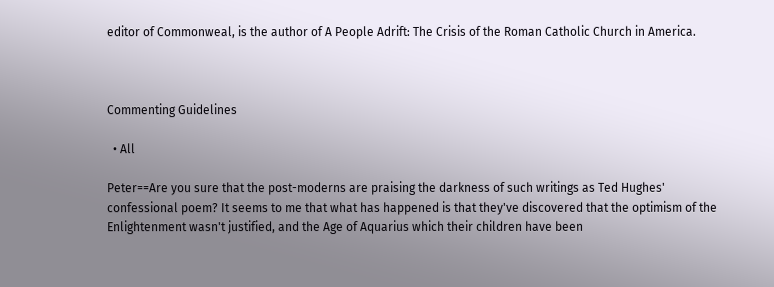editor of Commonweal, is the author of A People Adrift: The Crisis of the Roman Catholic Church in America.



Commenting Guidelines

  • All

Peter==Are you sure that the post-moderns are praising the darkness of such writings as Ted Hughes' confessional poem? It seems to me that what has happened is that they've discovered that the optimism of the Enlightenment wasn't justified, and the Age of Aquarius which their children have been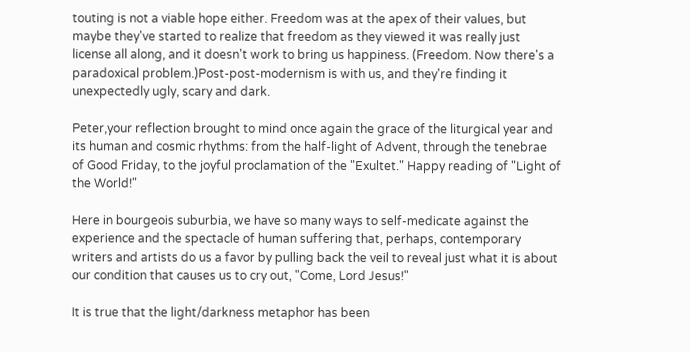touting is not a viable hope either. Freedom was at the apex of their values, but maybe they've started to realize that freedom as they viewed it was really just license all along, and it doesn't work to bring us happiness. (Freedom. Now there's a paradoxical problem.)Post-post-modernism is with us, and they're finding it unexpectedly ugly, scary and dark.

Peter,your reflection brought to mind once again the grace of the liturgical year and its human and cosmic rhythms: from the half-light of Advent, through the tenebrae of Good Friday, to the joyful proclamation of the "Exultet." Happy reading of "Light of the World!"

Here in bourgeois suburbia, we have so many ways to self-medicate against the experience and the spectacle of human suffering that, perhaps, contemporary writers and artists do us a favor by pulling back the veil to reveal just what it is about our condition that causes us to cry out, "Come, Lord Jesus!"

It is true that the light/darkness metaphor has been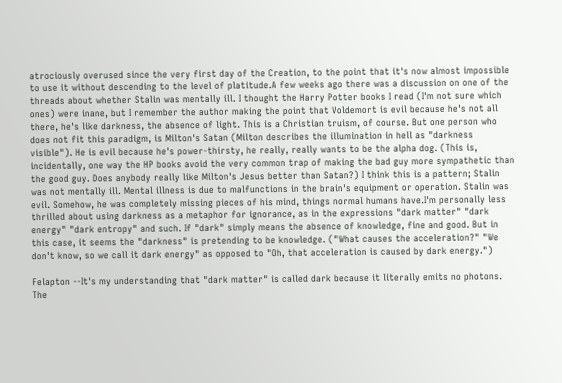atrociously overused since the very first day of the Creation, to the point that it's now almost impossible to use it without descending to the level of platitude.A few weeks ago there was a discussion on one of the threads about whether Stalin was mentally ill. I thought the Harry Potter books I read (I'm not sure which ones) were inane, but I remember the author making the point that Voldemort is evil because he's not all there, he's like darkness, the absence of light. This is a Christian truism, of course. But one person who does not fit this paradigm, is Milton's Satan (Milton describes the illumination in hell as "darkness visible"). He is evil because he's power-thirsty, he really, really wants to be the alpha dog. (This is, incidentally, one way the HP books avoid the very common trap of making the bad guy more sympathetic than the good guy. Does anybody really like Milton's Jesus better than Satan?) I think this is a pattern; Stalin was not mentally ill. Mental illness is due to malfunctions in the brain's equipment or operation. Stalin was evil. Somehow, he was completely missing pieces of his mind, things normal humans have.I'm personally less thrilled about using darkness as a metaphor for ignorance, as in the expressions "dark matter" "dark energy" "dark entropy" and such. If "dark" simply means the absence of knowledge, fine and good. But in this case, it seems the "darkness" is pretending to be knowledge. ("What causes the acceleration?" "We don't know, so we call it dark energy" as opposed to "Oh, that acceleration is caused by dark energy.")

Felapton --It's my understanding that "dark matter" is called dark because it literally emits no photons. The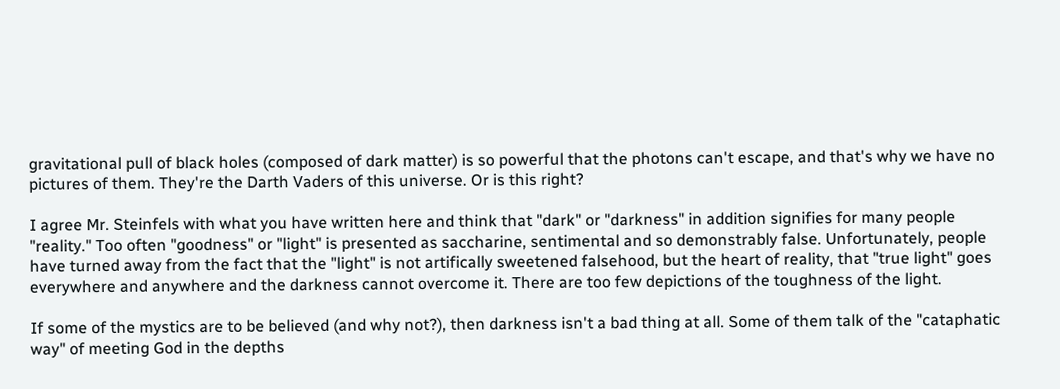gravitational pull of black holes (composed of dark matter) is so powerful that the photons can't escape, and that's why we have no pictures of them. They're the Darth Vaders of this universe. Or is this right?

I agree Mr. Steinfels with what you have written here and think that "dark" or "darkness" in addition signifies for many people "reality." Too often "goodness" or "light" is presented as saccharine, sentimental and so demonstrably false. Unfortunately, people have turned away from the fact that the "light" is not artifically sweetened falsehood, but the heart of reality, that "true light" goes everywhere and anywhere and the darkness cannot overcome it. There are too few depictions of the toughness of the light.

If some of the mystics are to be believed (and why not?), then darkness isn't a bad thing at all. Some of them talk of the "cataphatic way" of meeting God in the depths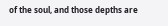of the soul, and those depths are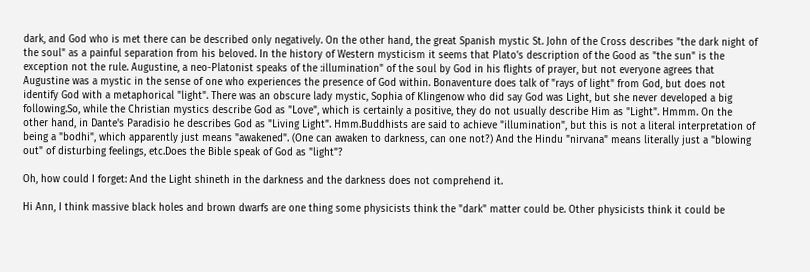dark, and God who is met there can be described only negatively. On the other hand, the great Spanish mystic St. John of the Cross describes "the dark night of the soul" as a painful separation from his beloved. In the history of Western mysticism it seems that Plato's description of the Good as "the sun" is the exception not the rule. Augustine, a neo-Platonist speaks of the :illumination" of the soul by God in his flights of prayer, but not everyone agrees that Augustine was a mystic in the sense of one who experiences the presence of God within. Bonaventure does talk of "rays of light" from God, but does not identify God with a metaphorical "light". There was an obscure lady mystic, Sophia of Klingenow who did say God was Light, but she never developed a big following.So, while the Christian mystics describe God as "Love", which is certainly a positive, they do not usually describe Him as "Light". Hmmm. On the other hand, in Dante's Paradisio he describes God as "Living Light". Hmm.Buddhists are said to achieve "illumination", but this is not a literal interpretation of being a "bodhi", which apparently just means "awakened". (One can awaken to darkness, can one not?) And the Hindu "nirvana" means literally just a "blowing out" of disturbing feelings, etc.Does the Bible speak of God as "light"?

Oh, how could I forget: And the Light shineth in the darkness and the darkness does not comprehend it.

Hi Ann, I think massive black holes and brown dwarfs are one thing some physicists think the "dark" matter could be. Other physicists think it could be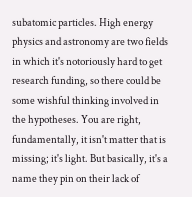subatomic particles. High energy physics and astronomy are two fields in which it's notoriously hard to get research funding, so there could be some wishful thinking involved in the hypotheses. You are right, fundamentally, it isn't matter that is missing; it's light. But basically, it's a name they pin on their lack of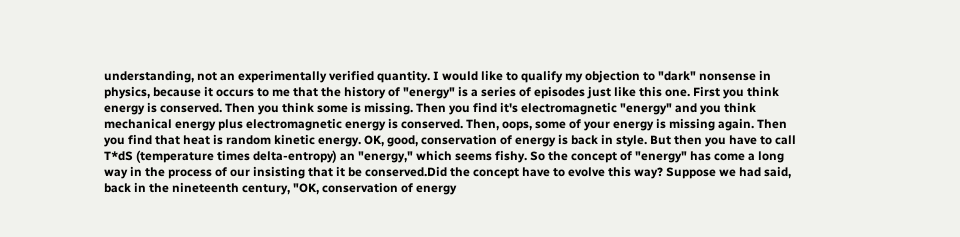understanding, not an experimentally verified quantity. I would like to qualify my objection to "dark" nonsense in physics, because it occurs to me that the history of "energy" is a series of episodes just like this one. First you think energy is conserved. Then you think some is missing. Then you find it's electromagnetic "energy" and you think mechanical energy plus electromagnetic energy is conserved. Then, oops, some of your energy is missing again. Then you find that heat is random kinetic energy. OK, good, conservation of energy is back in style. But then you have to call T*dS (temperature times delta-entropy) an "energy," which seems fishy. So the concept of "energy" has come a long way in the process of our insisting that it be conserved.Did the concept have to evolve this way? Suppose we had said, back in the nineteenth century, "OK, conservation of energy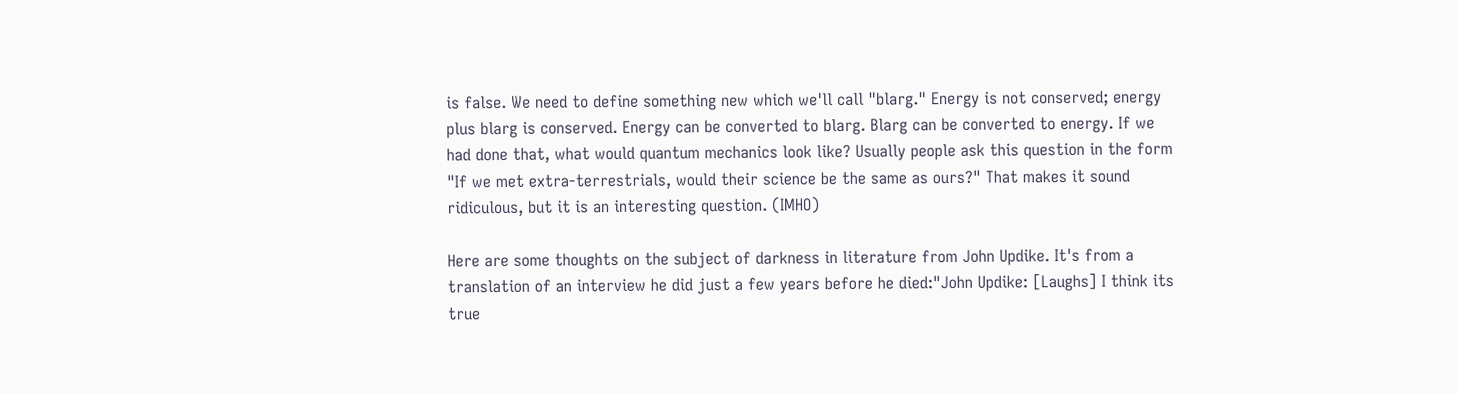is false. We need to define something new which we'll call "blarg." Energy is not conserved; energy plus blarg is conserved. Energy can be converted to blarg. Blarg can be converted to energy. If we had done that, what would quantum mechanics look like? Usually people ask this question in the form "If we met extra-terrestrials, would their science be the same as ours?" That makes it sound ridiculous, but it is an interesting question. (IMHO)

Here are some thoughts on the subject of darkness in literature from John Updike. It's from a translation of an interview he did just a few years before he died:"John Updike: [Laughs] I think its true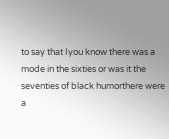to say that Iyou know there was a mode in the sixties or was it the seventies of black humorthere were a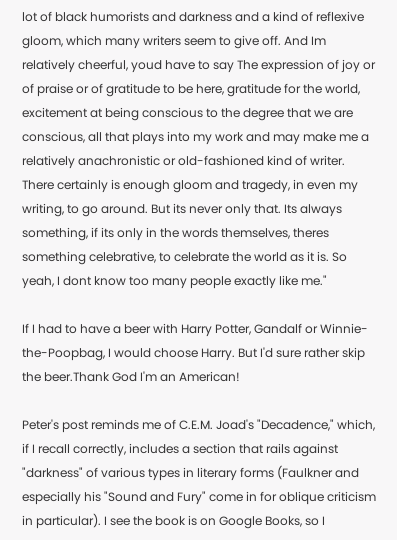lot of black humorists and darkness and a kind of reflexive gloom, which many writers seem to give off. And Im relatively cheerful, youd have to say The expression of joy or of praise or of gratitude to be here, gratitude for the world, excitement at being conscious to the degree that we are conscious, all that plays into my work and may make me a relatively anachronistic or old-fashioned kind of writer. There certainly is enough gloom and tragedy, in even my writing, to go around. But its never only that. Its always something, if its only in the words themselves, theres something celebrative, to celebrate the world as it is. So yeah, I dont know too many people exactly like me."

If I had to have a beer with Harry Potter, Gandalf or Winnie-the-Poopbag, I would choose Harry. But I'd sure rather skip the beer.Thank God I'm an American!

Peter's post reminds me of C.E.M. Joad's "Decadence," which, if I recall correctly, includes a section that rails against "darkness" of various types in literary forms (Faulkner and especially his "Sound and Fury" come in for oblique criticism in particular). I see the book is on Google Books, so I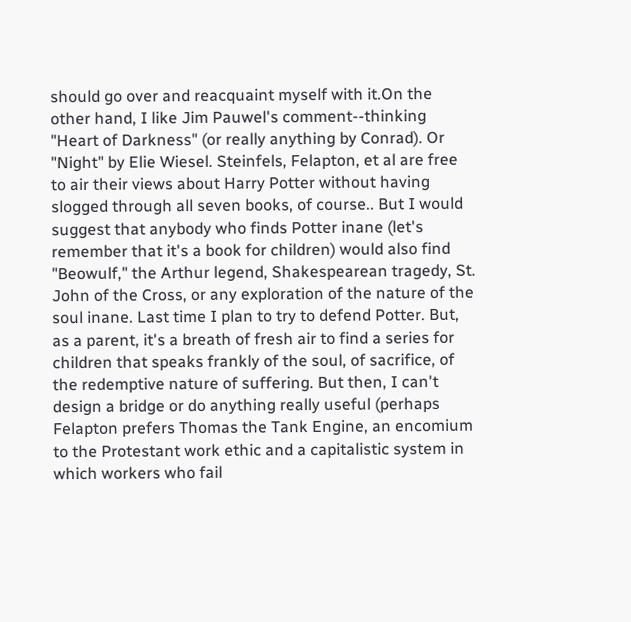should go over and reacquaint myself with it.On the other hand, I like Jim Pauwel's comment--thinking "Heart of Darkness" (or really anything by Conrad). Or "Night" by Elie Wiesel. Steinfels, Felapton, et al are free to air their views about Harry Potter without having slogged through all seven books, of course.. But I would suggest that anybody who finds Potter inane (let's remember that it's a book for children) would also find "Beowulf," the Arthur legend, Shakespearean tragedy, St. John of the Cross, or any exploration of the nature of the soul inane. Last time I plan to try to defend Potter. But, as a parent, it's a breath of fresh air to find a series for children that speaks frankly of the soul, of sacrifice, of the redemptive nature of suffering. But then, I can't design a bridge or do anything really useful (perhaps Felapton prefers Thomas the Tank Engine, an encomium to the Protestant work ethic and a capitalistic system in which workers who fail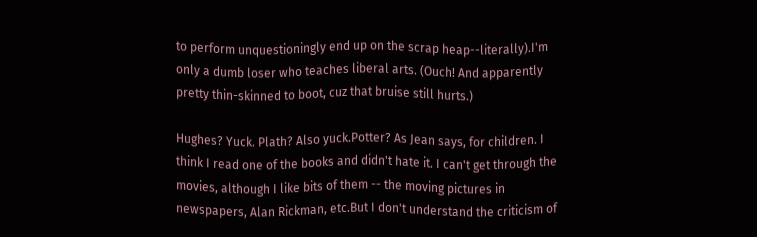to perform unquestioningly end up on the scrap heap--literally).I'm only a dumb loser who teaches liberal arts. (Ouch! And apparently pretty thin-skinned to boot, cuz that bruise still hurts.)

Hughes? Yuck. Plath? Also yuck.Potter? As Jean says, for children. I think I read one of the books and didn't hate it. I can't get through the movies, although I like bits of them -- the moving pictures in newspapers, Alan Rickman, etc.But I don't understand the criticism of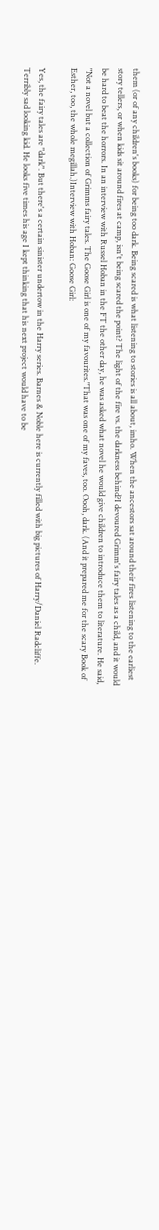them (or of any children's books) for being too dark. Being scared is what listening to stories is all about, imho. When the ancestors sat around their fires listening to the earliest story tellers, or when kids sit around fires at camp, isn't being scared the point? The light of the fire vs. the darkness behind?I devoured Grimm's fairy tales as a child, and it would be hard to beat the horrors. In an interview with Russel Hoban in the FT the other day, he was asked what novel he would give children to introduce them to literature. He said, "Not a novel but a collection of Grimms fairy tales. The Goose Girl is one of my favourites."That was one of my faves, too. Oooh, dark. (And it prepared me for the scary Book of Esther, too, the whole megillah.)Interview with Hoban: Goose Girl:

Yes, the fairy tales are "dark". But there's a certain sinister undertow in the Harry series. Barnes & Noble here is currently filled with big pictures of Harry/Daniel Radcliffe. Terribly sad looking kid. He looks five times his age I kept thinking that his next project would have to be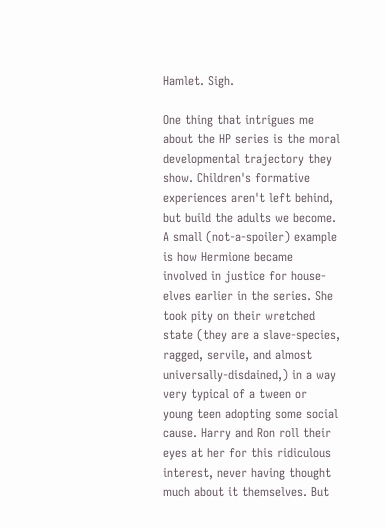Hamlet. Sigh.

One thing that intrigues me about the HP series is the moral developmental trajectory they show. Children's formative experiences aren't left behind, but build the adults we become. A small (not-a-spoiler) example is how Hermione became involved in justice for house-elves earlier in the series. She took pity on their wretched state (they are a slave-species, ragged, servile, and almost universally-disdained,) in a way very typical of a tween or young teen adopting some social cause. Harry and Ron roll their eyes at her for this ridiculous interest, never having thought much about it themselves. But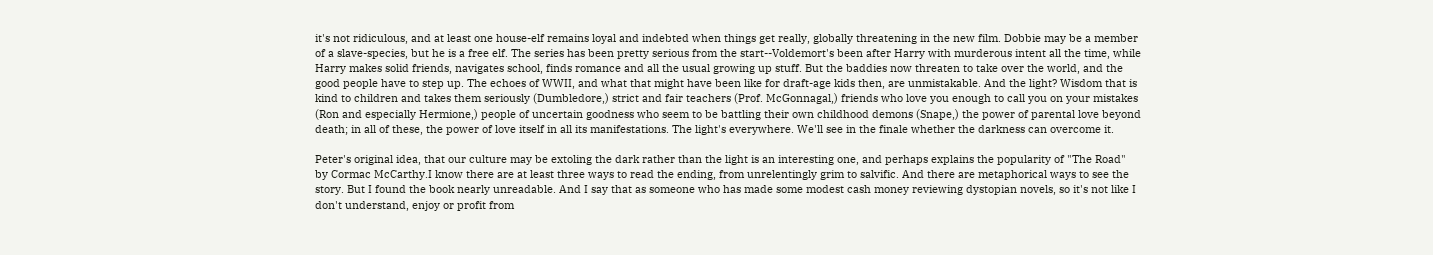it's not ridiculous, and at least one house-elf remains loyal and indebted when things get really, globally threatening in the new film. Dobbie may be a member of a slave-species, but he is a free elf. The series has been pretty serious from the start--Voldemort's been after Harry with murderous intent all the time, while Harry makes solid friends, navigates school, finds romance and all the usual growing up stuff. But the baddies now threaten to take over the world, and the good people have to step up. The echoes of WWII, and what that might have been like for draft-age kids then, are unmistakable. And the light? Wisdom that is kind to children and takes them seriously (Dumbledore,) strict and fair teachers (Prof. McGonnagal,) friends who love you enough to call you on your mistakes (Ron and especially Hermione,) people of uncertain goodness who seem to be battling their own childhood demons (Snape,) the power of parental love beyond death; in all of these, the power of love itself in all its manifestations. The light's everywhere. We'll see in the finale whether the darkness can overcome it.

Peter's original idea, that our culture may be extoling the dark rather than the light is an interesting one, and perhaps explains the popularity of "The Road" by Cormac McCarthy.I know there are at least three ways to read the ending, from unrelentingly grim to salvific. And there are metaphorical ways to see the story. But I found the book nearly unreadable. And I say that as someone who has made some modest cash money reviewing dystopian novels, so it's not like I don't understand, enjoy or profit from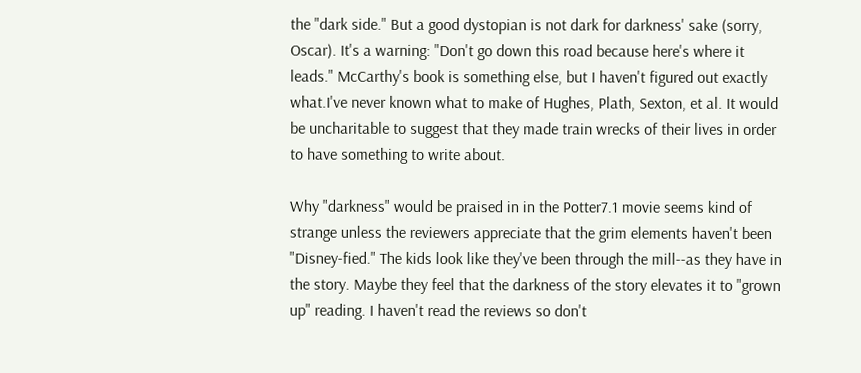the "dark side." But a good dystopian is not dark for darkness' sake (sorry, Oscar). It's a warning: "Don't go down this road because here's where it leads." McCarthy's book is something else, but I haven't figured out exactly what.I've never known what to make of Hughes, Plath, Sexton, et al. It would be uncharitable to suggest that they made train wrecks of their lives in order to have something to write about.

Why "darkness" would be praised in in the Potter7.1 movie seems kind of strange unless the reviewers appreciate that the grim elements haven't been "Disney-fied." The kids look like they've been through the mill--as they have in the story. Maybe they feel that the darkness of the story elevates it to "grown up" reading. I haven't read the reviews so don't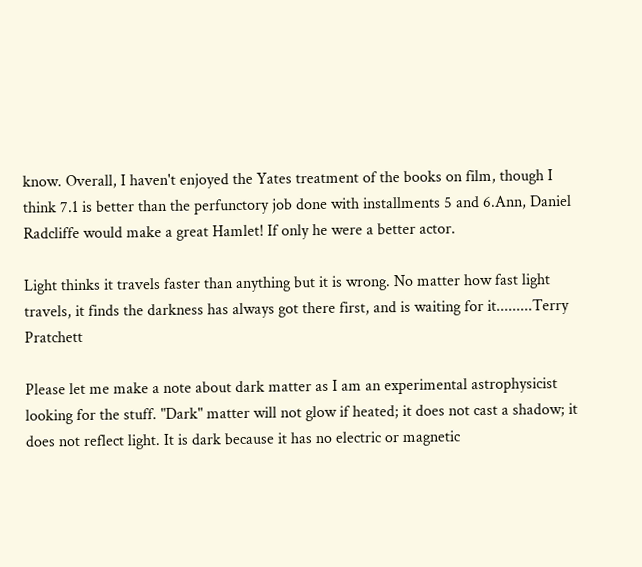know. Overall, I haven't enjoyed the Yates treatment of the books on film, though I think 7.1 is better than the perfunctory job done with installments 5 and 6.Ann, Daniel Radcliffe would make a great Hamlet! If only he were a better actor.

Light thinks it travels faster than anything but it is wrong. No matter how fast light travels, it finds the darkness has always got there first, and is waiting for it.........Terry Pratchett

Please let me make a note about dark matter as I am an experimental astrophysicist looking for the stuff. "Dark" matter will not glow if heated; it does not cast a shadow; it does not reflect light. It is dark because it has no electric or magnetic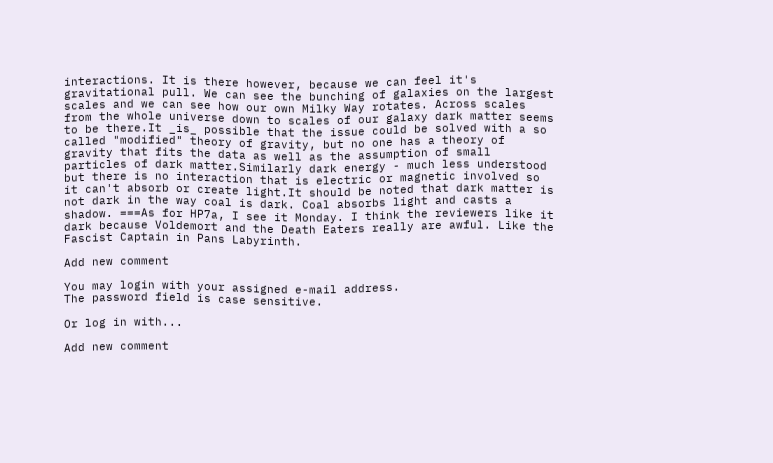interactions. It is there however, because we can feel it's gravitational pull. We can see the bunching of galaxies on the largest scales and we can see how our own Milky Way rotates. Across scales from the whole universe down to scales of our galaxy dark matter seems to be there.It _is_ possible that the issue could be solved with a so called "modified" theory of gravity, but no one has a theory of gravity that fits the data as well as the assumption of small particles of dark matter.Similarly dark energy - much less understood but there is no interaction that is electric or magnetic involved so it can't absorb or create light.It should be noted that dark matter is not dark in the way coal is dark. Coal absorbs light and casts a shadow. ===As for HP7a, I see it Monday. I think the reviewers like it dark because Voldemort and the Death Eaters really are awful. Like the Fascist Captain in Pans Labyrinth.

Add new comment

You may login with your assigned e-mail address.
The password field is case sensitive.

Or log in with...

Add new comment